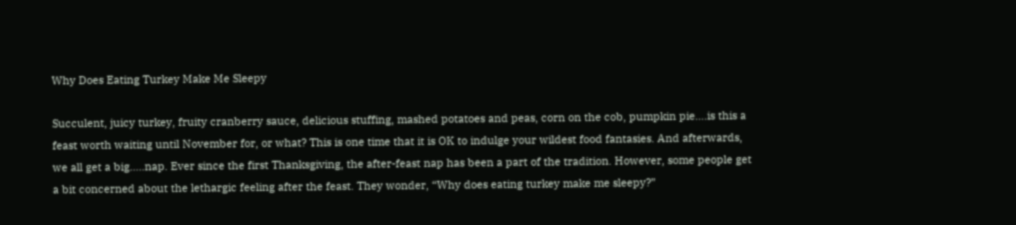Why Does Eating Turkey Make Me Sleepy

Succulent, juicy turkey, fruity cranberry sauce, delicious stuffing, mashed potatoes and peas, corn on the cob, pumpkin pie….is this a feast worth waiting until November for, or what? This is one time that it is OK to indulge your wildest food fantasies. And afterwards, we all get a big…..nap. Ever since the first Thanksgiving, the after-feast nap has been a part of the tradition. However, some people get a bit concerned about the lethargic feeling after the feast. They wonder, “Why does eating turkey make me sleepy?”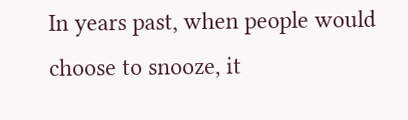In years past, when people would choose to snooze, it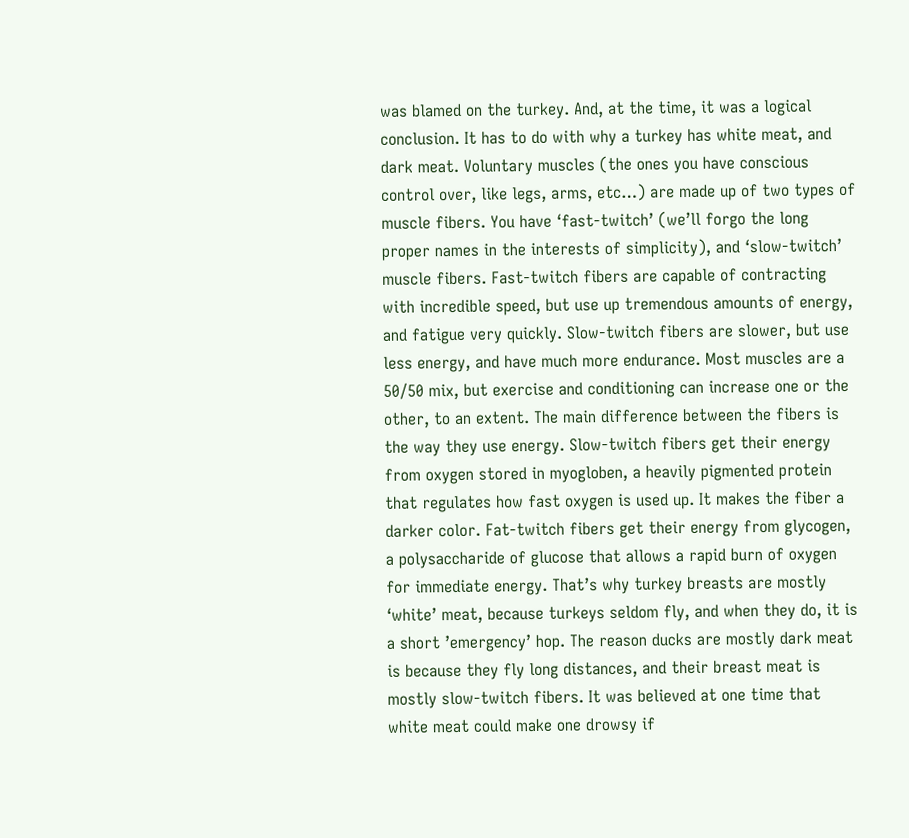was blamed on the turkey. And, at the time, it was a logical conclusion. It has to do with why a turkey has white meat, and dark meat. Voluntary muscles (the ones you have conscious control over, like legs, arms, etc…) are made up of two types of muscle fibers. You have ‘fast-twitch’ (we’ll forgo the long proper names in the interests of simplicity), and ‘slow-twitch’ muscle fibers. Fast-twitch fibers are capable of contracting with incredible speed, but use up tremendous amounts of energy, and fatigue very quickly. Slow-twitch fibers are slower, but use less energy, and have much more endurance. Most muscles are a 50/50 mix, but exercise and conditioning can increase one or the other, to an extent. The main difference between the fibers is the way they use energy. Slow-twitch fibers get their energy from oxygen stored in myogloben, a heavily pigmented protein that regulates how fast oxygen is used up. It makes the fiber a darker color. Fat-twitch fibers get their energy from glycogen, a polysaccharide of glucose that allows a rapid burn of oxygen for immediate energy. That’s why turkey breasts are mostly ‘white’ meat, because turkeys seldom fly, and when they do, it is a short ’emergency’ hop. The reason ducks are mostly dark meat is because they fly long distances, and their breast meat is mostly slow-twitch fibers. It was believed at one time that white meat could make one drowsy if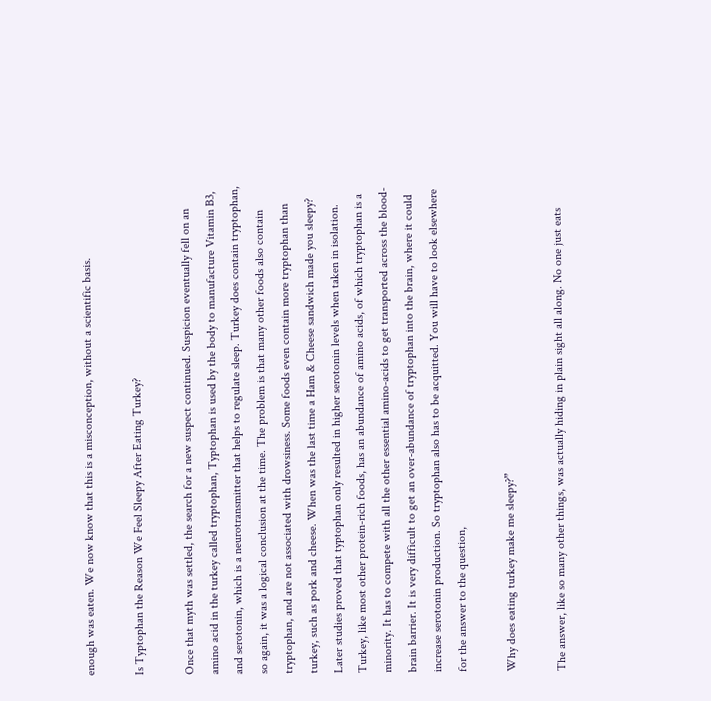enough was eaten. We now know that this is a misconception, without a scientific basis.

Is Typtophan the Reason We Feel Sleepy After Eating Turkey?

Once that myth was settled, the search for a new suspect continued. Suspicion eventually fell on an amino acid in the turkey called tryptophan, Typtophan is used by the body to manufacture Vitamin B3, and serotonin, which is a neurotransmitter that helps to regulate sleep. Turkey does contain tryptophan, so again, it was a logical conclusion at the time. The problem is that many other foods also contain tryptophan, and are not associated with drowsiness. Some foods even contain more tryptophan than turkey, such as pork and cheese. When was the last time a Ham & Cheese sandwich made you sleepy? Later studies proved that typtophan only resulted in higher serotonin levels when taken in isolation. Turkey, like most other protein-rich foods, has an abundance of amino acids, of which tryptophan is a minority. It has to compete with all the other essential amino-acids to get transported across the blood-brain barrier. It is very difficult to get an over-abundance of tryptophan into the brain, where it could increase serotonin production. So tryptophan also has to be acquitted. You will have to look elsewhere for the answer to the question,

Why does eating turkey make me sleepy?”

The answer, like so many other things, was actually hiding in plain sight all along. No one just eats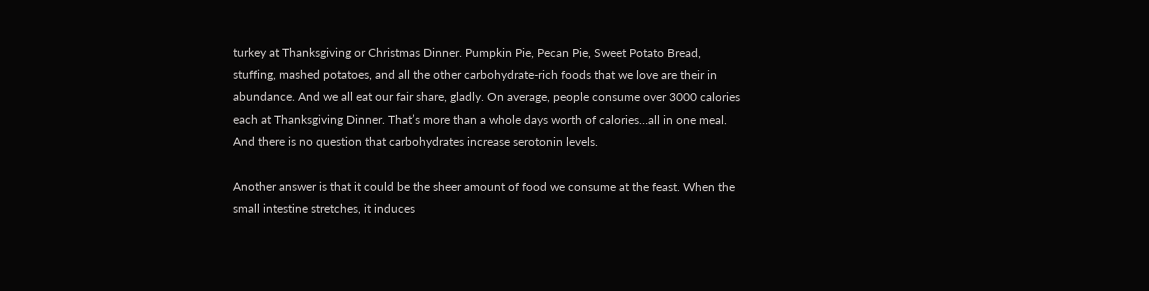turkey at Thanksgiving or Christmas Dinner. Pumpkin Pie, Pecan Pie, Sweet Potato Bread, stuffing, mashed potatoes, and all the other carbohydrate-rich foods that we love are their in abundance. And we all eat our fair share, gladly. On average, people consume over 3000 calories each at Thanksgiving Dinner. That’s more than a whole days worth of calories…all in one meal. And there is no question that carbohydrates increase serotonin levels.

Another answer is that it could be the sheer amount of food we consume at the feast. When the small intestine stretches, it induces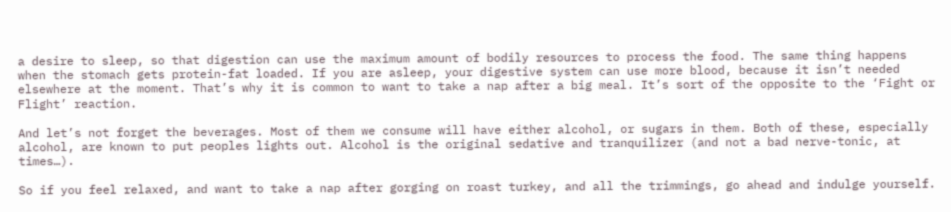a desire to sleep, so that digestion can use the maximum amount of bodily resources to process the food. The same thing happens when the stomach gets protein-fat loaded. If you are asleep, your digestive system can use more blood, because it isn’t needed elsewhere at the moment. That’s why it is common to want to take a nap after a big meal. It’s sort of the opposite to the ‘Fight or Flight’ reaction.

And let’s not forget the beverages. Most of them we consume will have either alcohol, or sugars in them. Both of these, especially alcohol, are known to put peoples lights out. Alcohol is the original sedative and tranquilizer (and not a bad nerve-tonic, at times…).

So if you feel relaxed, and want to take a nap after gorging on roast turkey, and all the trimmings, go ahead and indulge yourself.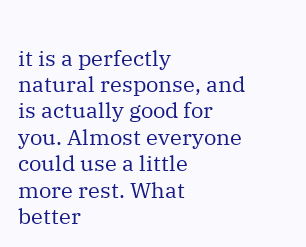it is a perfectly natural response, and is actually good for you. Almost everyone could use a little more rest. What better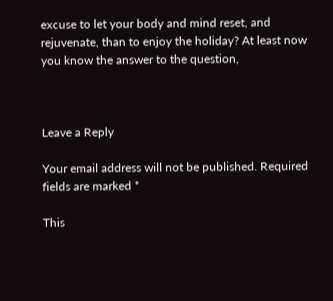excuse to let your body and mind reset, and rejuvenate, than to enjoy the holiday? At least now you know the answer to the question,



Leave a Reply

Your email address will not be published. Required fields are marked *

This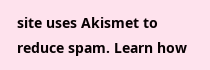site uses Akismet to reduce spam. Learn how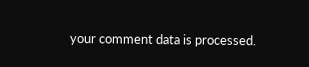your comment data is processed.